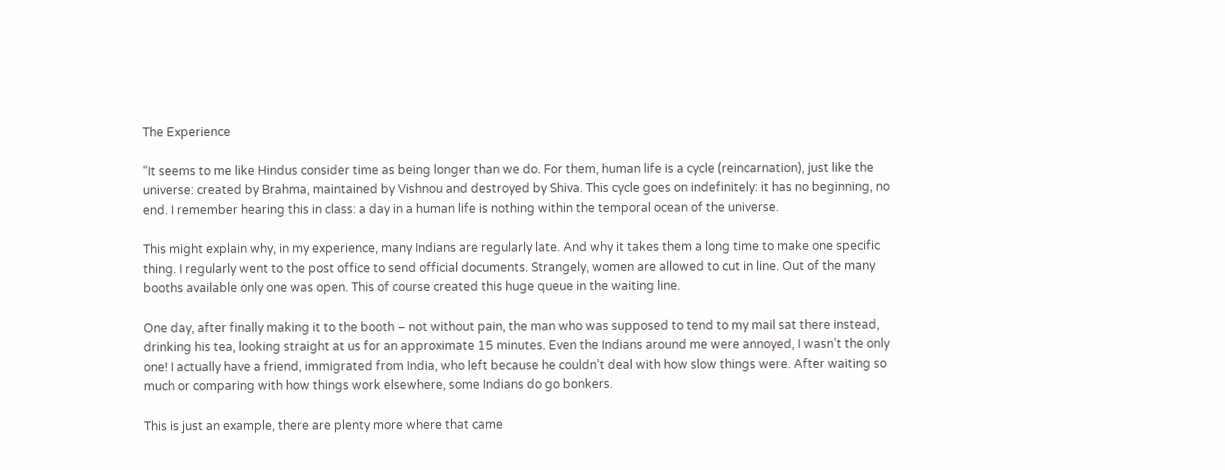The Experience

“It seems to me like Hindus consider time as being longer than we do. For them, human life is a cycle (reincarnation), just like the universe: created by Brahma, maintained by Vishnou and destroyed by Shiva. This cycle goes on indefinitely: it has no beginning, no end. I remember hearing this in class: a day in a human life is nothing within the temporal ocean of the universe.

This might explain why, in my experience, many Indians are regularly late. And why it takes them a long time to make one specific thing. I regularly went to the post office to send official documents. Strangely, women are allowed to cut in line. Out of the many booths available only one was open. This of course created this huge queue in the waiting line.

One day, after finally making it to the booth – not without pain, the man who was supposed to tend to my mail sat there instead, drinking his tea, looking straight at us for an approximate 15 minutes. Even the Indians around me were annoyed, I wasn’t the only one! I actually have a friend, immigrated from India, who left because he couldn’t deal with how slow things were. After waiting so much or comparing with how things work elsewhere, some Indians do go bonkers.

This is just an example, there are plenty more where that came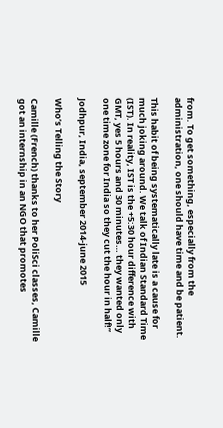from. To get something, especially from the administration, one should have time and be patient.

This habit of being systematically late is a cause for much joking around. We talk of Indian Standard Time (IST). In reality, IST is the +5:30 hour difference with GMT, yes 5 hours and 30 minutes… they wanted only one time zone for India so they cut the hour in half!”

Jodhpur, India, september 2014-june 2015

Who’s Telling the Story

Camille (French) thanks to her PoliSci classes, Camille got an internship in an NGO that promotes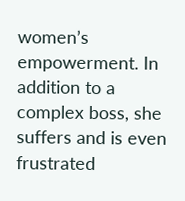women’s empowerment. In addition to a complex boss, she suffers and is even frustrated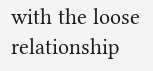with the loose relationship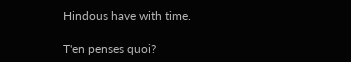Hindous have with time.

T'en penses quoi?